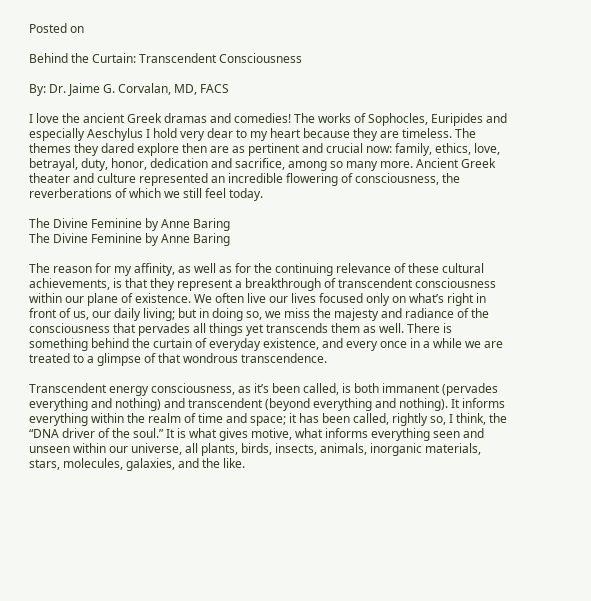Posted on

Behind the Curtain: Transcendent Consciousness

By: Dr. Jaime G. Corvalan, MD, FACS

I love the ancient Greek dramas and comedies! The works of Sophocles, Euripides and especially Aeschylus I hold very dear to my heart because they are timeless. The themes they dared explore then are as pertinent and crucial now: family, ethics, love, betrayal, duty, honor, dedication and sacrifice, among so many more. Ancient Greek theater and culture represented an incredible flowering of consciousness, the reverberations of which we still feel today.

The Divine Feminine by Anne Baring
The Divine Feminine by Anne Baring

The reason for my affinity, as well as for the continuing relevance of these cultural achievements, is that they represent a breakthrough of transcendent consciousness within our plane of existence. We often live our lives focused only on what’s right in front of us, our daily living; but in doing so, we miss the majesty and radiance of the consciousness that pervades all things yet transcends them as well. There is something behind the curtain of everyday existence, and every once in a while we are treated to a glimpse of that wondrous transcendence.

Transcendent energy consciousness, as it’s been called, is both immanent (pervades everything and nothing) and transcendent (beyond everything and nothing). It informs everything within the realm of time and space; it has been called, rightly so, I think, the “DNA driver of the soul.” It is what gives motive, what informs everything seen and unseen within our universe, all plants, birds, insects, animals, inorganic materials, stars, molecules, galaxies, and the like.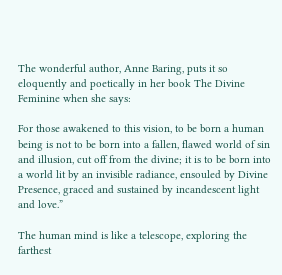The wonderful author, Anne Baring, puts it so eloquently and poetically in her book The Divine Feminine when she says:

For those awakened to this vision, to be born a human being is not to be born into a fallen, flawed world of sin and illusion, cut off from the divine; it is to be born into a world lit by an invisible radiance, ensouled by Divine Presence, graced and sustained by incandescent light and love.”

The human mind is like a telescope, exploring the farthest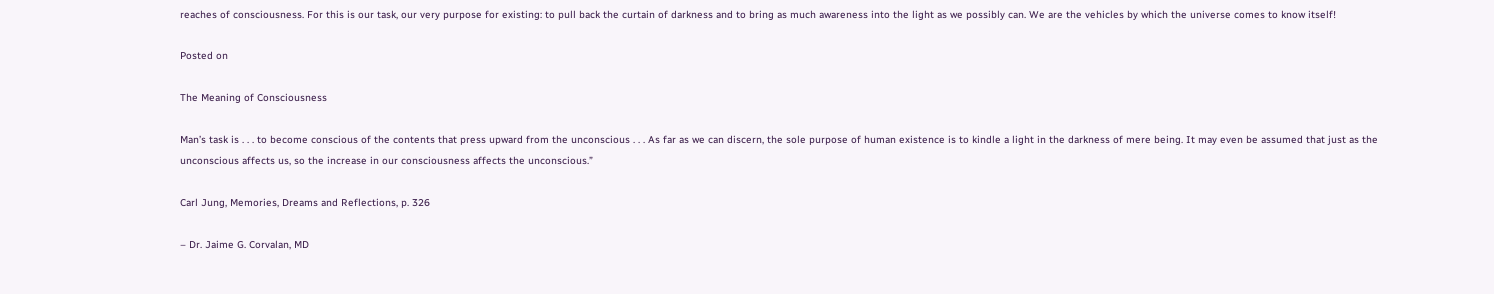reaches of consciousness. For this is our task, our very purpose for existing: to pull back the curtain of darkness and to bring as much awareness into the light as we possibly can. We are the vehicles by which the universe comes to know itself!

Posted on

The Meaning of Consciousness

Man’s task is . . . to become conscious of the contents that press upward from the unconscious . . . As far as we can discern, the sole purpose of human existence is to kindle a light in the darkness of mere being. It may even be assumed that just as the unconscious affects us, so the increase in our consciousness affects the unconscious.”

Carl Jung, Memories, Dreams and Reflections, p. 326

– Dr. Jaime G. Corvalan, MD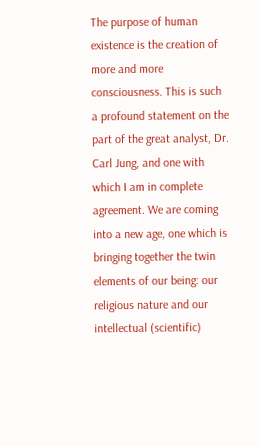The purpose of human existence is the creation of more and more consciousness. This is such a profound statement on the part of the great analyst, Dr. Carl Jung, and one with which I am in complete agreement. We are coming into a new age, one which is bringing together the twin elements of our being: our religious nature and our intellectual (scientific)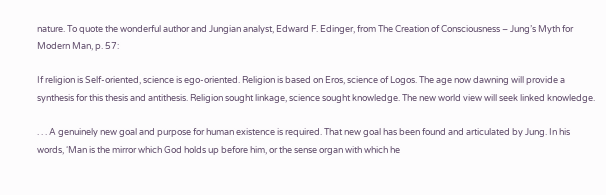nature. To quote the wonderful author and Jungian analyst, Edward F. Edinger, from The Creation of Consciousness – Jung’s Myth for Modern Man, p. 57:

If religion is Self-oriented, science is ego-oriented. Religion is based on Eros, science of Logos. The age now dawning will provide a synthesis for this thesis and antithesis. Religion sought linkage, science sought knowledge. The new world view will seek linked knowledge.

. . . A genuinely new goal and purpose for human existence is required. That new goal has been found and articulated by Jung. In his words, ‘Man is the mirror which God holds up before him, or the sense organ with which he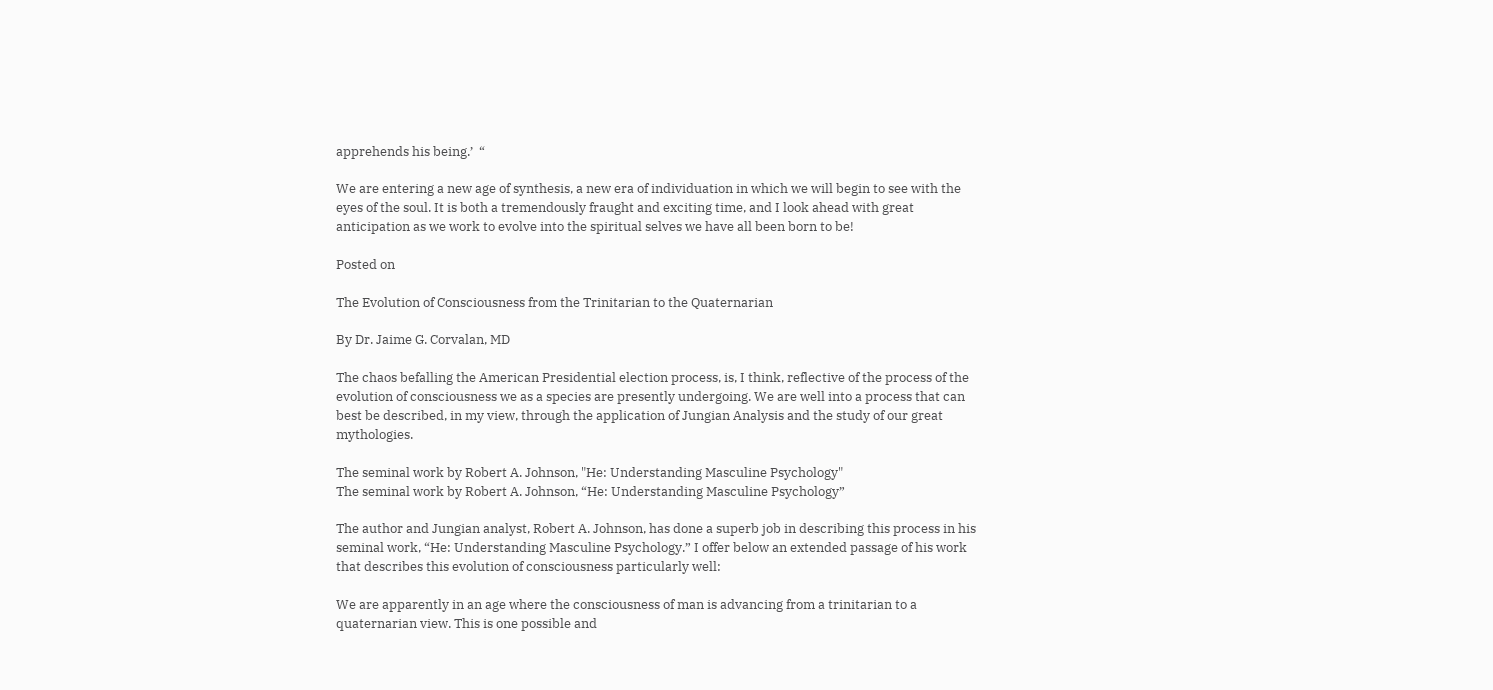apprehends his being.’  “

We are entering a new age of synthesis, a new era of individuation in which we will begin to see with the eyes of the soul. It is both a tremendously fraught and exciting time, and I look ahead with great anticipation as we work to evolve into the spiritual selves we have all been born to be!

Posted on

The Evolution of Consciousness from the Trinitarian to the Quaternarian

By Dr. Jaime G. Corvalan, MD

The chaos befalling the American Presidential election process, is, I think, reflective of the process of the evolution of consciousness we as a species are presently undergoing. We are well into a process that can best be described, in my view, through the application of Jungian Analysis and the study of our great mythologies.

The seminal work by Robert A. Johnson, "He: Understanding Masculine Psychology"
The seminal work by Robert A. Johnson, “He: Understanding Masculine Psychology”

The author and Jungian analyst, Robert A. Johnson, has done a superb job in describing this process in his seminal work, “He: Understanding Masculine Psychology.” I offer below an extended passage of his work that describes this evolution of consciousness particularly well:

We are apparently in an age where the consciousness of man is advancing from a trinitarian to a quaternarian view. This is one possible and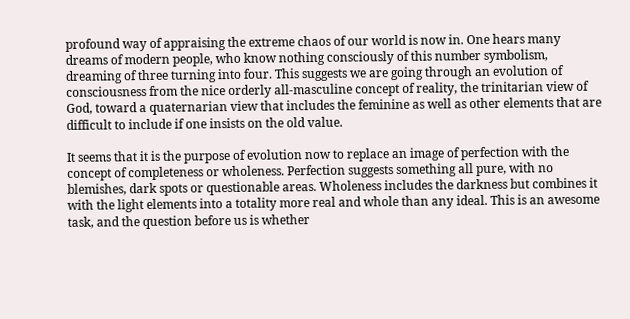profound way of appraising the extreme chaos of our world is now in. One hears many dreams of modern people, who know nothing consciously of this number symbolism, dreaming of three turning into four. This suggests we are going through an evolution of consciousness from the nice orderly all-masculine concept of reality, the trinitarian view of God, toward a quaternarian view that includes the feminine as well as other elements that are difficult to include if one insists on the old value.

It seems that it is the purpose of evolution now to replace an image of perfection with the concept of completeness or wholeness. Perfection suggests something all pure, with no blemishes, dark spots or questionable areas. Wholeness includes the darkness but combines it with the light elements into a totality more real and whole than any ideal. This is an awesome task, and the question before us is whether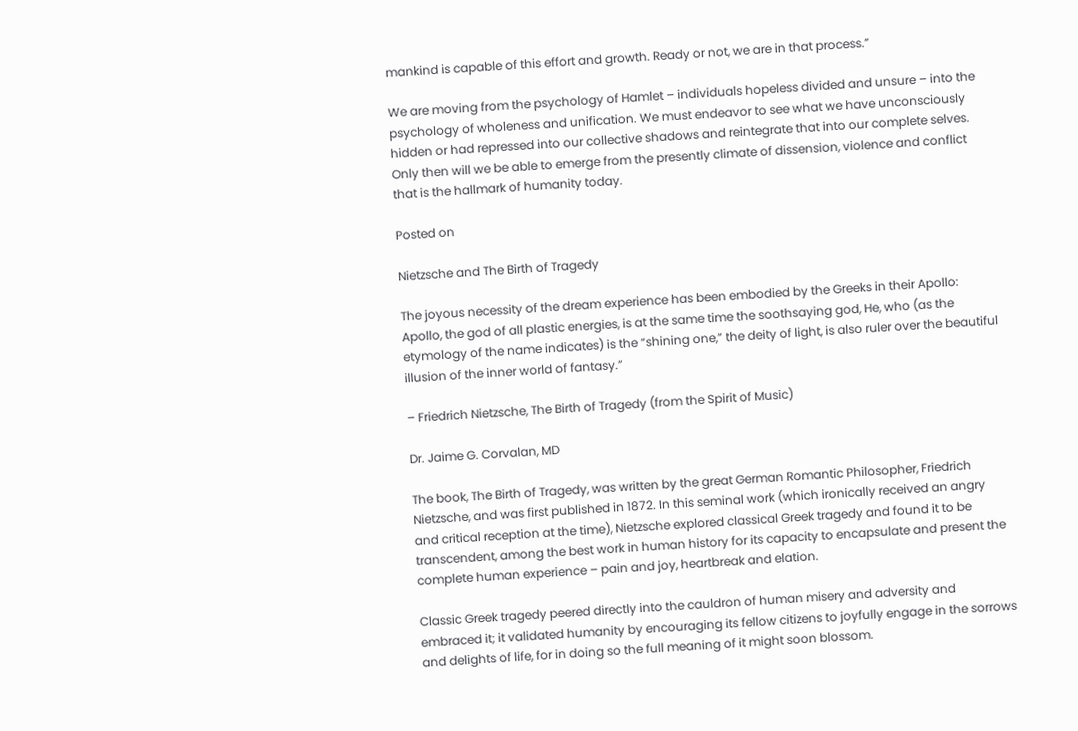mankind is capable of this effort and growth. Ready or not, we are in that process.”

We are moving from the psychology of Hamlet – individuals hopeless divided and unsure – into the psychology of wholeness and unification. We must endeavor to see what we have unconsciously hidden or had repressed into our collective shadows and reintegrate that into our complete selves. Only then will we be able to emerge from the presently climate of dissension, violence and conflict that is the hallmark of humanity today.

Posted on

Nietzsche and The Birth of Tragedy

The joyous necessity of the dream experience has been embodied by the Greeks in their Apollo: Apollo, the god of all plastic energies, is at the same time the soothsaying god, He, who (as the etymology of the name indicates) is the “shining one,” the deity of light, is also ruler over the beautiful illusion of the inner world of fantasy.”

– Friedrich Nietzsche, The Birth of Tragedy (from the Spirit of Music)

Dr. Jaime G. Corvalan, MD

The book, The Birth of Tragedy, was written by the great German Romantic Philosopher, Friedrich Nietzsche, and was first published in 1872. In this seminal work (which ironically received an angry and critical reception at the time), Nietzsche explored classical Greek tragedy and found it to be transcendent, among the best work in human history for its capacity to encapsulate and present the complete human experience – pain and joy, heartbreak and elation.

Classic Greek tragedy peered directly into the cauldron of human misery and adversity and embraced it; it validated humanity by encouraging its fellow citizens to joyfully engage in the sorrows and delights of life, for in doing so the full meaning of it might soon blossom.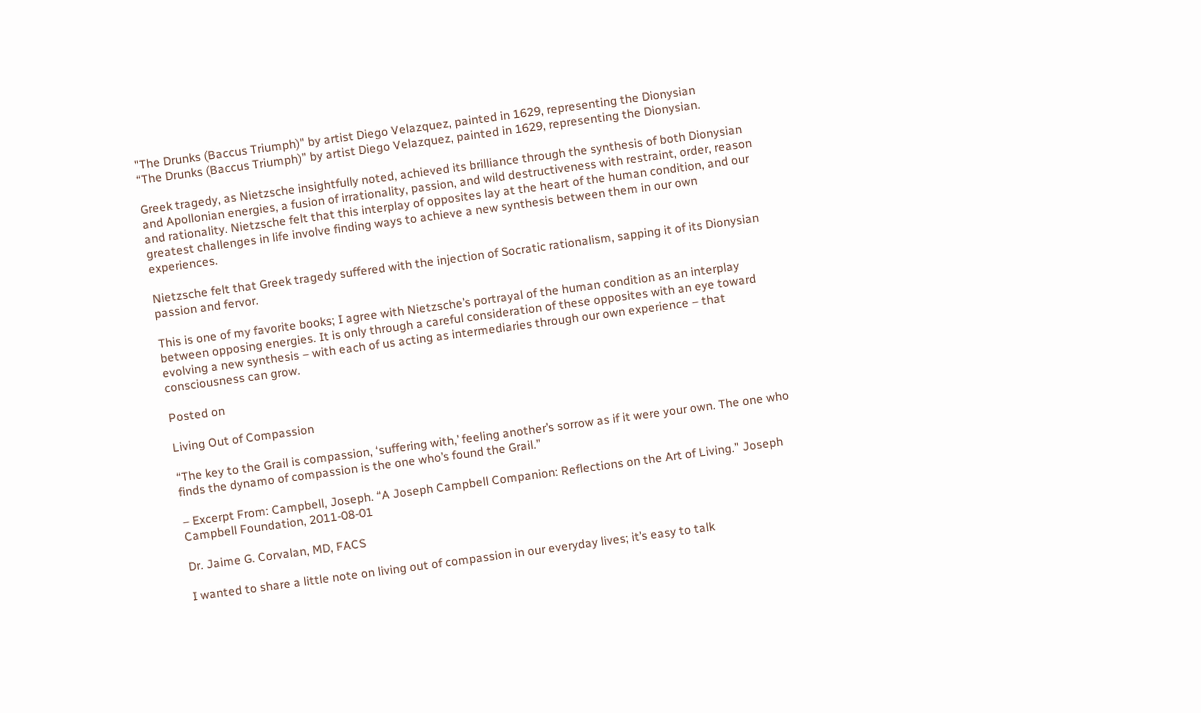"The Drunks (Baccus Triumph)" by artist Diego Velazquez, painted in 1629, representing the Dionysian
“The Drunks (Baccus Triumph)” by artist Diego Velazquez, painted in 1629, representing the Dionysian.

Greek tragedy, as Nietzsche insightfully noted, achieved its brilliance through the synthesis of both Dionysian and Apollonian energies, a fusion of irrationality, passion, and wild destructiveness with restraint, order, reason and rationality. Nietzsche felt that this interplay of opposites lay at the heart of the human condition, and our greatest challenges in life involve finding ways to achieve a new synthesis between them in our own experiences.

Nietzsche felt that Greek tragedy suffered with the injection of Socratic rationalism, sapping it of its Dionysian passion and fervor.

This is one of my favorite books; I agree with Nietzsche’s portrayal of the human condition as an interplay between opposing energies. It is only through a careful consideration of these opposites with an eye toward evolving a new synthesis – with each of us acting as intermediaries through our own experience – that consciousness can grow.

Posted on

Living Out of Compassion

“The key to the Grail is compassion, ‘suffering with,’ feeling another’s sorrow as if it were your own. The one who finds the dynamo of compassion is the one who’s found the Grail.”

– Excerpt From: Campbell, Joseph. “A Joseph Campbell Companion: Reflections on the Art of Living.” Joseph Campbell Foundation, 2011-08-01

Dr. Jaime G. Corvalan, MD, FACS

I wanted to share a little note on living out of compassion in our everyday lives; it’s easy to talk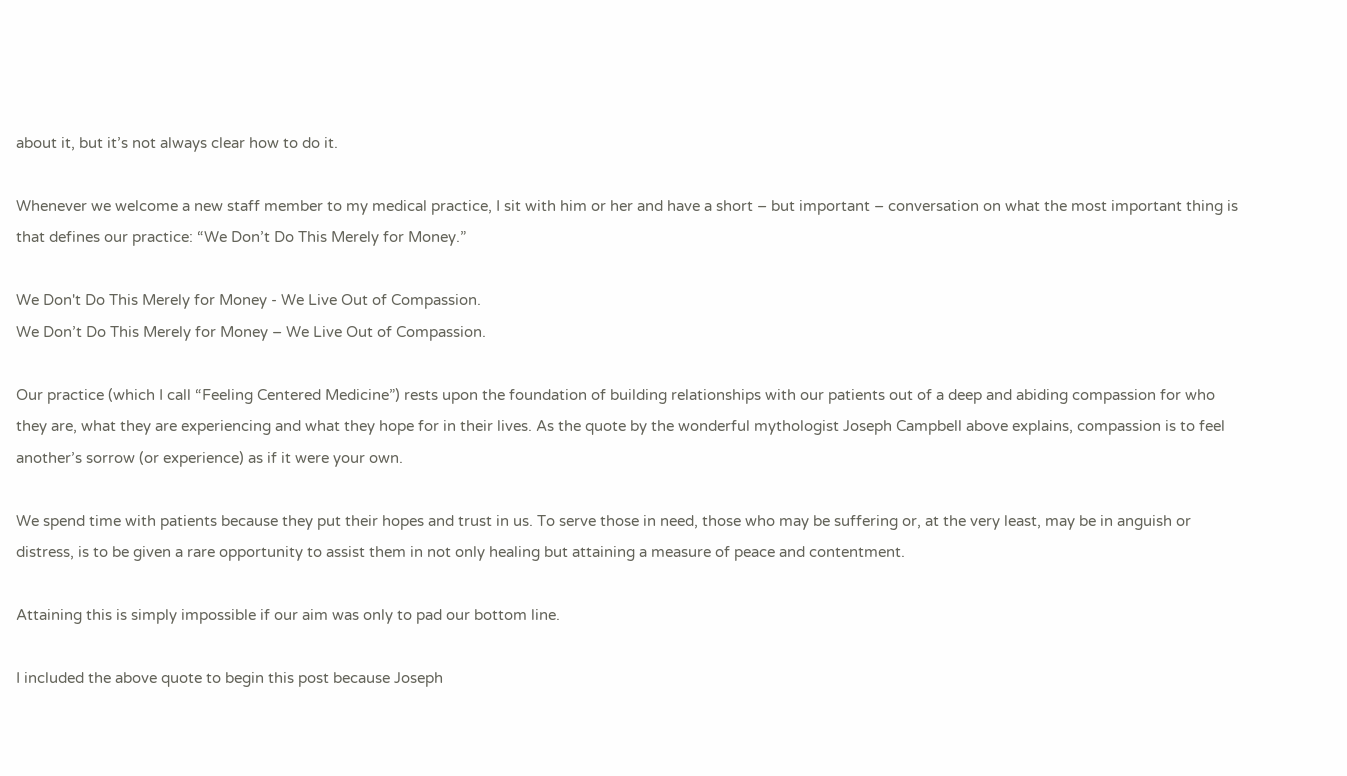about it, but it’s not always clear how to do it.

Whenever we welcome a new staff member to my medical practice, I sit with him or her and have a short – but important – conversation on what the most important thing is that defines our practice: “We Don’t Do This Merely for Money.”

We Don't Do This Merely for Money - We Live Out of Compassion.
We Don’t Do This Merely for Money – We Live Out of Compassion.

Our practice (which I call “Feeling Centered Medicine”) rests upon the foundation of building relationships with our patients out of a deep and abiding compassion for who they are, what they are experiencing and what they hope for in their lives. As the quote by the wonderful mythologist Joseph Campbell above explains, compassion is to feel another’s sorrow (or experience) as if it were your own.

We spend time with patients because they put their hopes and trust in us. To serve those in need, those who may be suffering or, at the very least, may be in anguish or distress, is to be given a rare opportunity to assist them in not only healing but attaining a measure of peace and contentment.

Attaining this is simply impossible if our aim was only to pad our bottom line.

I included the above quote to begin this post because Joseph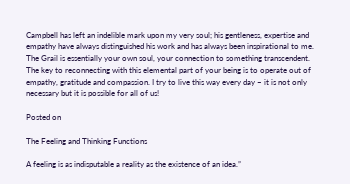Campbell has left an indelible mark upon my very soul; his gentleness, expertise and empathy have always distinguished his work and has always been inspirational to me. The Grail is essentially your own soul, your connection to something transcendent. The key to reconnecting with this elemental part of your being is to operate out of empathy, gratitude and compassion. I try to live this way every day – it is not only necessary but it is possible for all of us!

Posted on

The Feeling and Thinking Functions

A feeling is as indisputable a reality as the existence of an idea.”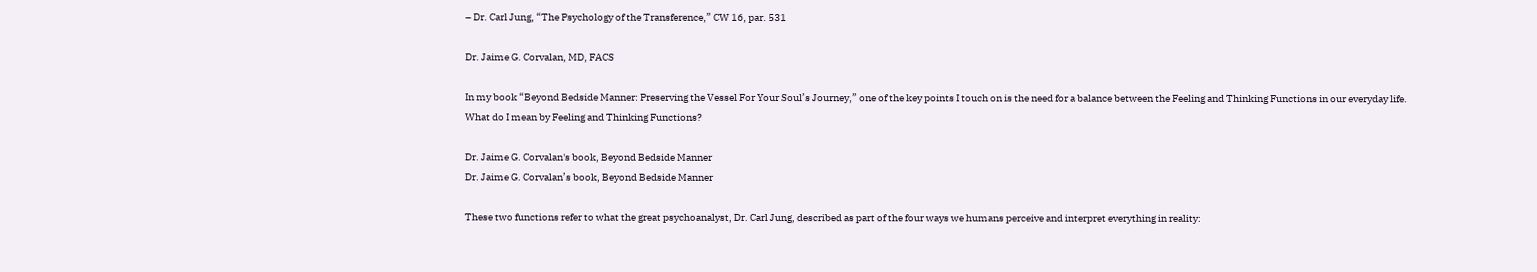– Dr. Carl Jung, “The Psychology of the Transference,” CW 16, par. 531

Dr. Jaime G. Corvalan, MD, FACS

In my book “Beyond Bedside Manner: Preserving the Vessel For Your Soul’s Journey,” one of the key points I touch on is the need for a balance between the Feeling and Thinking Functions in our everyday life. What do I mean by Feeling and Thinking Functions?

Dr. Jaime G. Corvalan's book, Beyond Bedside Manner
Dr. Jaime G. Corvalan’s book, Beyond Bedside Manner

These two functions refer to what the great psychoanalyst, Dr. Carl Jung, described as part of the four ways we humans perceive and interpret everything in reality: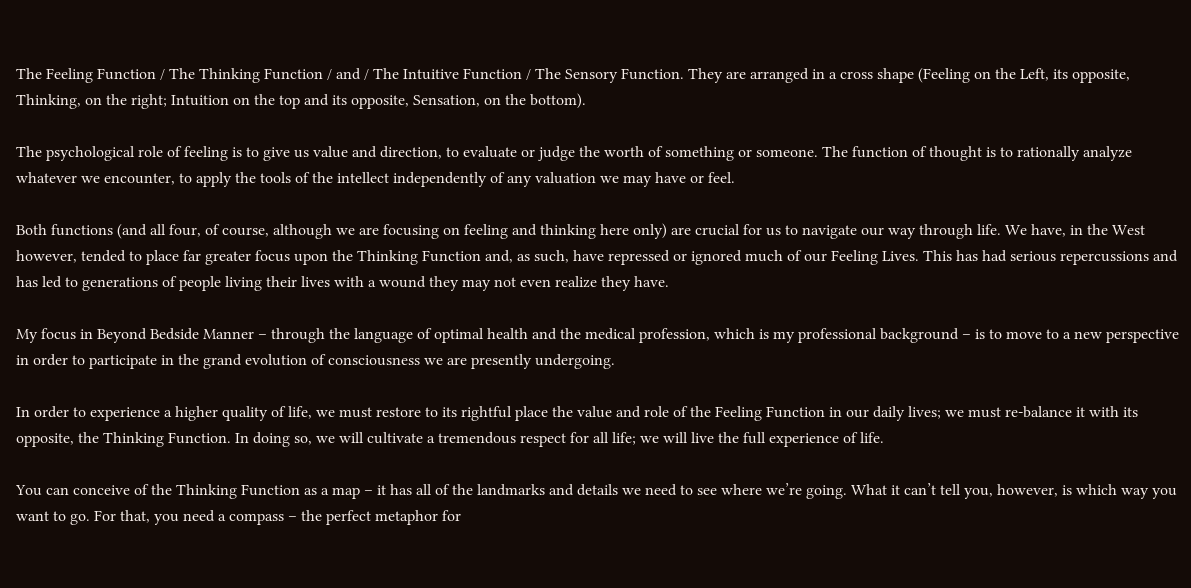The Feeling Function / The Thinking Function / and / The Intuitive Function / The Sensory Function. They are arranged in a cross shape (Feeling on the Left, its opposite, Thinking, on the right; Intuition on the top and its opposite, Sensation, on the bottom).

The psychological role of feeling is to give us value and direction, to evaluate or judge the worth of something or someone. The function of thought is to rationally analyze whatever we encounter, to apply the tools of the intellect independently of any valuation we may have or feel.

Both functions (and all four, of course, although we are focusing on feeling and thinking here only) are crucial for us to navigate our way through life. We have, in the West however, tended to place far greater focus upon the Thinking Function and, as such, have repressed or ignored much of our Feeling Lives. This has had serious repercussions and has led to generations of people living their lives with a wound they may not even realize they have.

My focus in Beyond Bedside Manner – through the language of optimal health and the medical profession, which is my professional background – is to move to a new perspective in order to participate in the grand evolution of consciousness we are presently undergoing.

In order to experience a higher quality of life, we must restore to its rightful place the value and role of the Feeling Function in our daily lives; we must re-balance it with its opposite, the Thinking Function. In doing so, we will cultivate a tremendous respect for all life; we will live the full experience of life.

You can conceive of the Thinking Function as a map – it has all of the landmarks and details we need to see where we’re going. What it can’t tell you, however, is which way you want to go. For that, you need a compass – the perfect metaphor for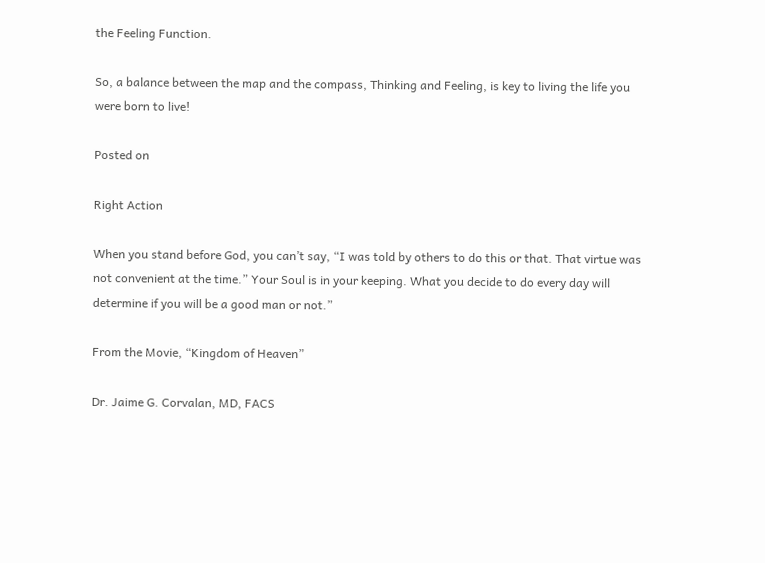the Feeling Function.

So, a balance between the map and the compass, Thinking and Feeling, is key to living the life you were born to live!

Posted on

Right Action

When you stand before God, you can’t say, “I was told by others to do this or that. That virtue was not convenient at the time.” Your Soul is in your keeping. What you decide to do every day will determine if you will be a good man or not.”

From the Movie, “Kingdom of Heaven”

Dr. Jaime G. Corvalan, MD, FACS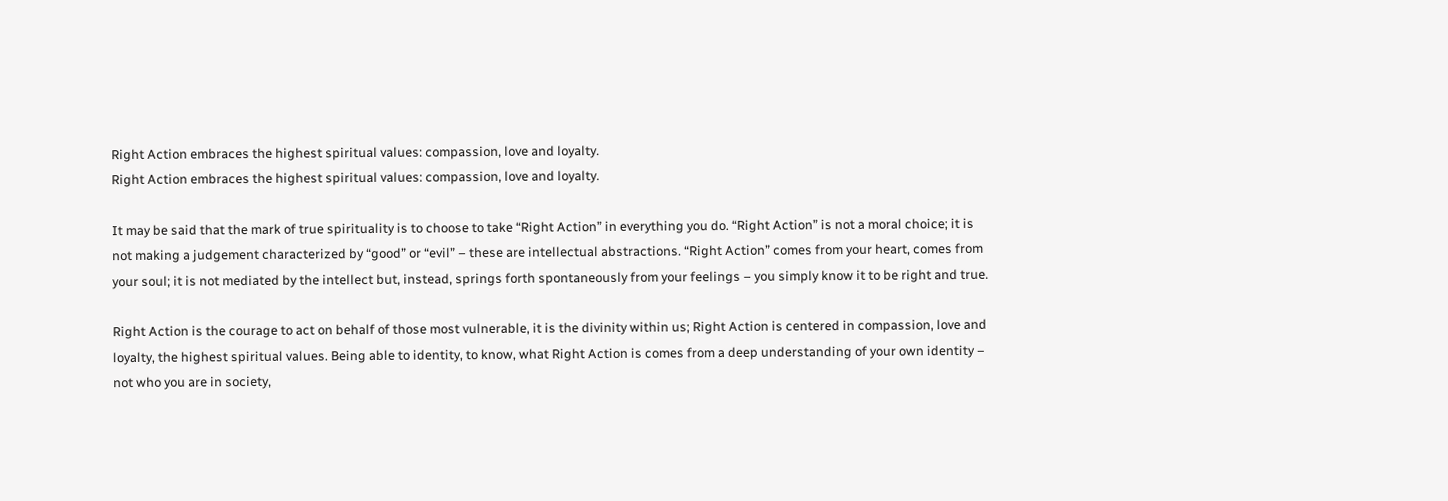Right Action embraces the highest spiritual values: compassion, love and loyalty.
Right Action embraces the highest spiritual values: compassion, love and loyalty.

It may be said that the mark of true spirituality is to choose to take “Right Action” in everything you do. “Right Action” is not a moral choice; it is not making a judgement characterized by “good” or “evil” – these are intellectual abstractions. “Right Action” comes from your heart, comes from your soul; it is not mediated by the intellect but, instead, springs forth spontaneously from your feelings – you simply know it to be right and true.

Right Action is the courage to act on behalf of those most vulnerable, it is the divinity within us; Right Action is centered in compassion, love and loyalty, the highest spiritual values. Being able to identity, to know, what Right Action is comes from a deep understanding of your own identity – not who you are in society,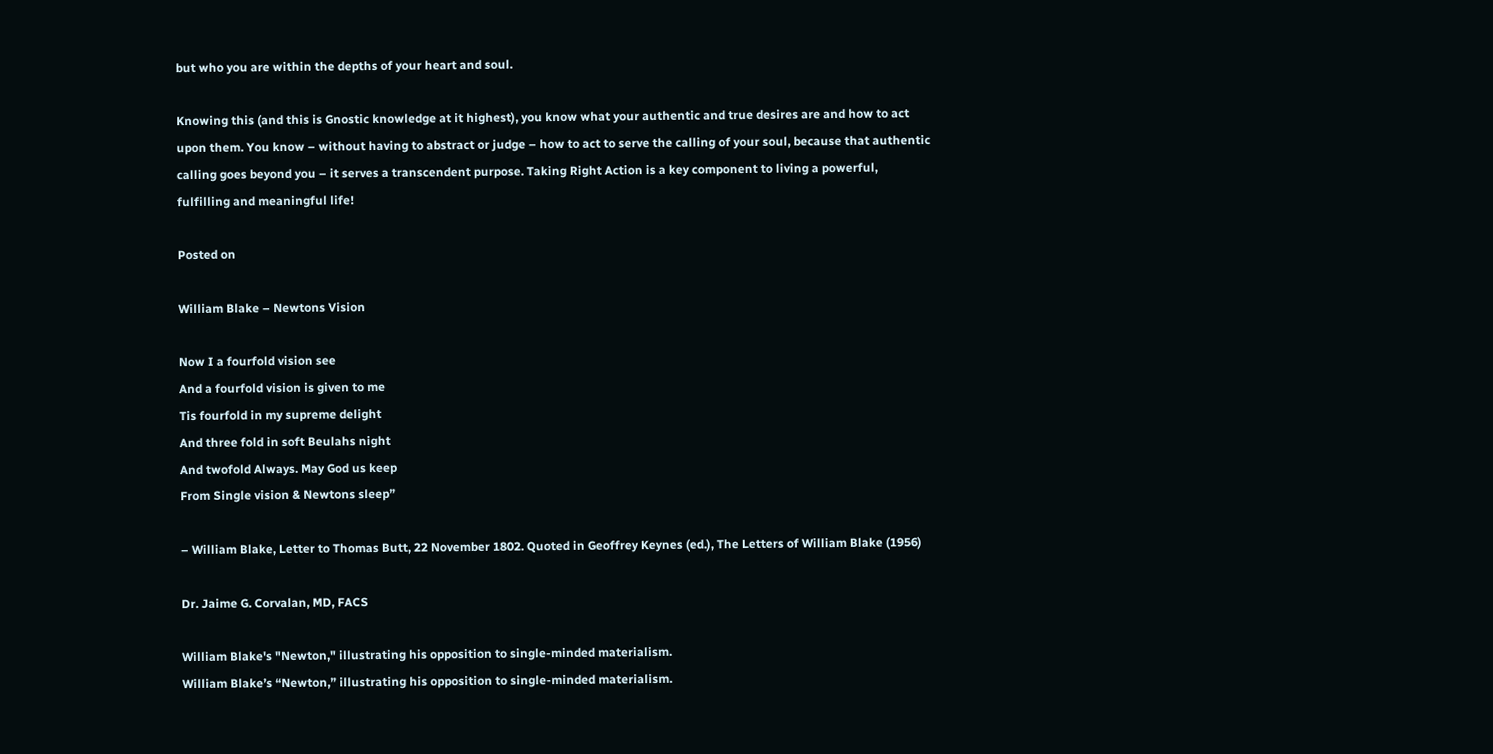but who you are within the depths of your heart and soul.

Knowing this (and this is Gnostic knowledge at it highest), you know what your authentic and true desires are and how to act upon them. You know – without having to abstract or judge – how to act to serve the calling of your soul, because that authentic calling goes beyond you – it serves a transcendent purpose. Taking Right Action is a key component to living a powerful, fulfilling and meaningful life!

Posted on

William Blake – Newtons Vision

Now I a fourfold vision see
And a fourfold vision is given to me
Tis fourfold in my supreme delight
And three fold in soft Beulahs night
And twofold Always. May God us keep
From Single vision & Newtons sleep”

– William Blake, Letter to Thomas Butt, 22 November 1802. Quoted in Geoffrey Keynes (ed.), The Letters of William Blake (1956)

Dr. Jaime G. Corvalan, MD, FACS

William Blake's "Newton," illustrating his opposition to single-minded materialism.
William Blake’s “Newton,” illustrating his opposition to single-minded materialism.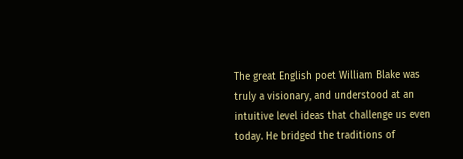The great English poet William Blake was truly a visionary, and understood at an intuitive level ideas that challenge us even today. He bridged the traditions of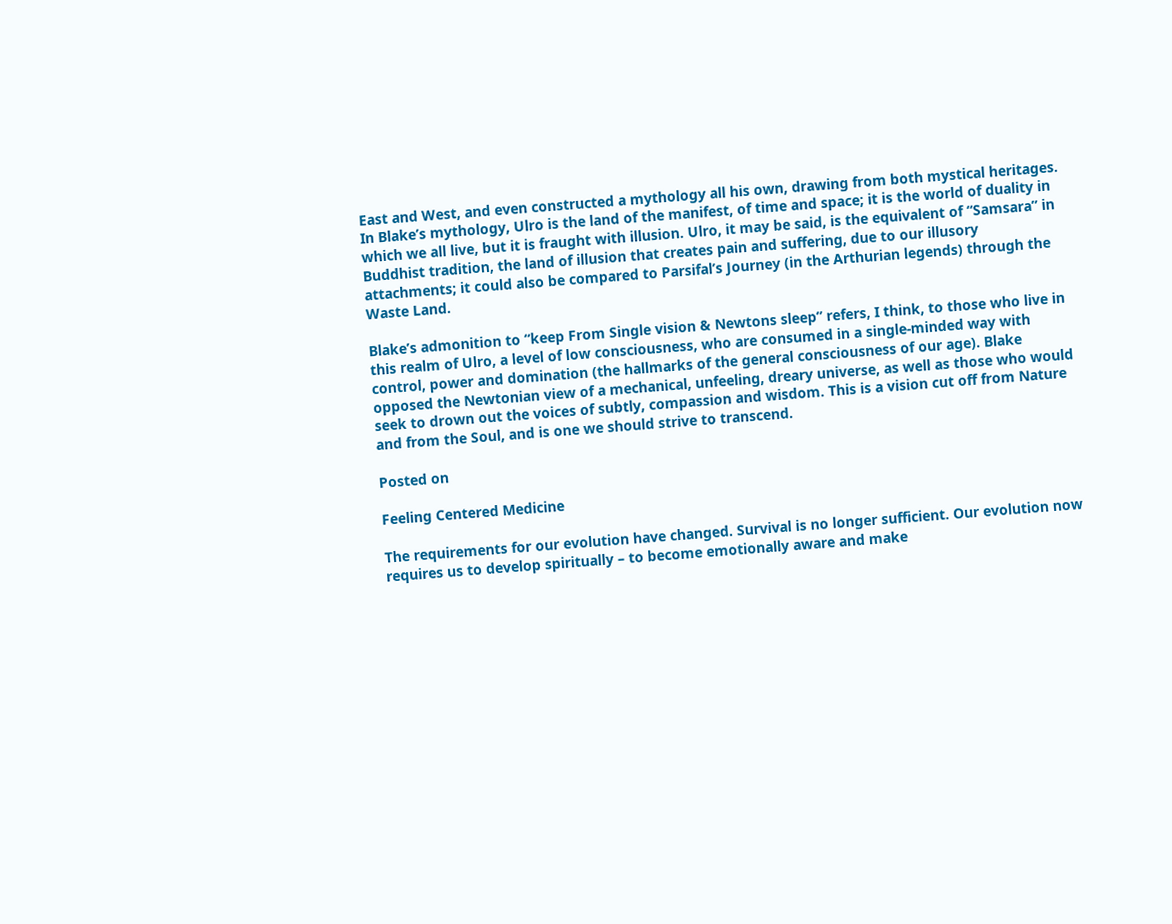East and West, and even constructed a mythology all his own, drawing from both mystical heritages. In Blake’s mythology, Ulro is the land of the manifest, of time and space; it is the world of duality in which we all live, but it is fraught with illusion. Ulro, it may be said, is the equivalent of “Samsara” in Buddhist tradition, the land of illusion that creates pain and suffering, due to our illusory attachments; it could also be compared to Parsifal’s Journey (in the Arthurian legends) through the Waste Land.

Blake’s admonition to “keep From Single vision & Newtons sleep” refers, I think, to those who live in this realm of Ulro, a level of low consciousness, who are consumed in a single-minded way with control, power and domination (the hallmarks of the general consciousness of our age). Blake opposed the Newtonian view of a mechanical, unfeeling, dreary universe, as well as those who would seek to drown out the voices of subtly, compassion and wisdom. This is a vision cut off from Nature and from the Soul, and is one we should strive to transcend.

Posted on

Feeling Centered Medicine

The requirements for our evolution have changed. Survival is no longer sufficient. Our evolution now requires us to develop spiritually – to become emotionally aware and make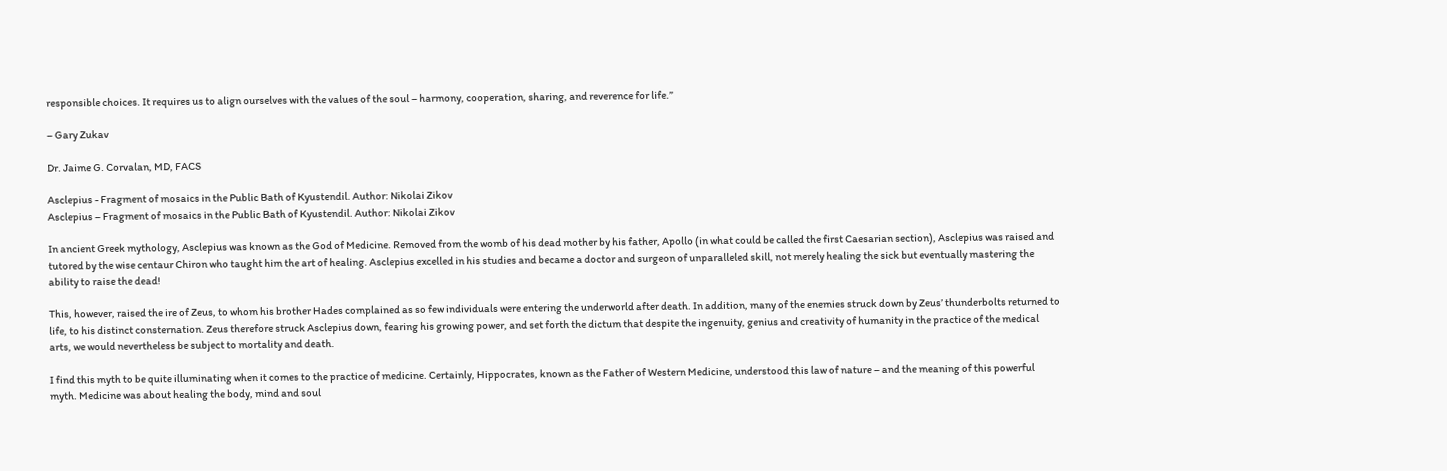responsible choices. It requires us to align ourselves with the values of the soul – harmony, cooperation, sharing, and reverence for life.”

– Gary Zukav

Dr. Jaime G. Corvalan, MD, FACS

Asclepius - Fragment of mosaics in the Public Bath of Kyustendil. Author: Nikolai Zikov
Asclepius – Fragment of mosaics in the Public Bath of Kyustendil. Author: Nikolai Zikov

In ancient Greek mythology, Asclepius was known as the God of Medicine. Removed from the womb of his dead mother by his father, Apollo (in what could be called the first Caesarian section), Asclepius was raised and tutored by the wise centaur Chiron who taught him the art of healing. Asclepius excelled in his studies and became a doctor and surgeon of unparalleled skill, not merely healing the sick but eventually mastering the ability to raise the dead!

This, however, raised the ire of Zeus, to whom his brother Hades complained as so few individuals were entering the underworld after death. In addition, many of the enemies struck down by Zeus’ thunderbolts returned to life, to his distinct consternation. Zeus therefore struck Asclepius down, fearing his growing power, and set forth the dictum that despite the ingenuity, genius and creativity of humanity in the practice of the medical arts, we would nevertheless be subject to mortality and death.

I find this myth to be quite illuminating when it comes to the practice of medicine. Certainly, Hippocrates, known as the Father of Western Medicine, understood this law of nature – and the meaning of this powerful myth. Medicine was about healing the body, mind and soul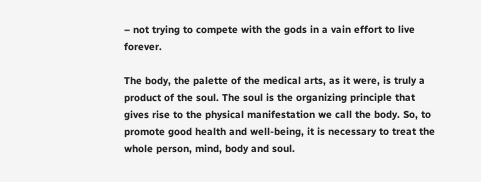– not trying to compete with the gods in a vain effort to live forever.

The body, the palette of the medical arts, as it were, is truly a product of the soul. The soul is the organizing principle that gives rise to the physical manifestation we call the body. So, to promote good health and well-being, it is necessary to treat the whole person, mind, body and soul.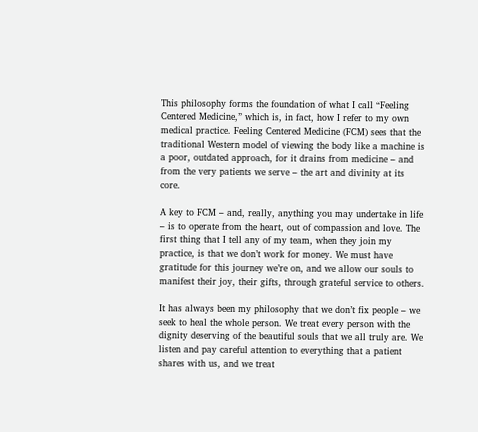This philosophy forms the foundation of what I call “Feeling Centered Medicine,” which is, in fact, how I refer to my own medical practice. Feeling Centered Medicine (FCM) sees that the traditional Western model of viewing the body like a machine is a poor, outdated approach, for it drains from medicine – and from the very patients we serve – the art and divinity at its core.

A key to FCM – and, really, anything you may undertake in life – is to operate from the heart, out of compassion and love. The first thing that I tell any of my team, when they join my practice, is that we don’t work for money. We must have gratitude for this journey we’re on, and we allow our souls to manifest their joy, their gifts, through grateful service to others.

It has always been my philosophy that we don’t fix people – we seek to heal the whole person. We treat every person with the dignity deserving of the beautiful souls that we all truly are. We listen and pay careful attention to everything that a patient shares with us, and we treat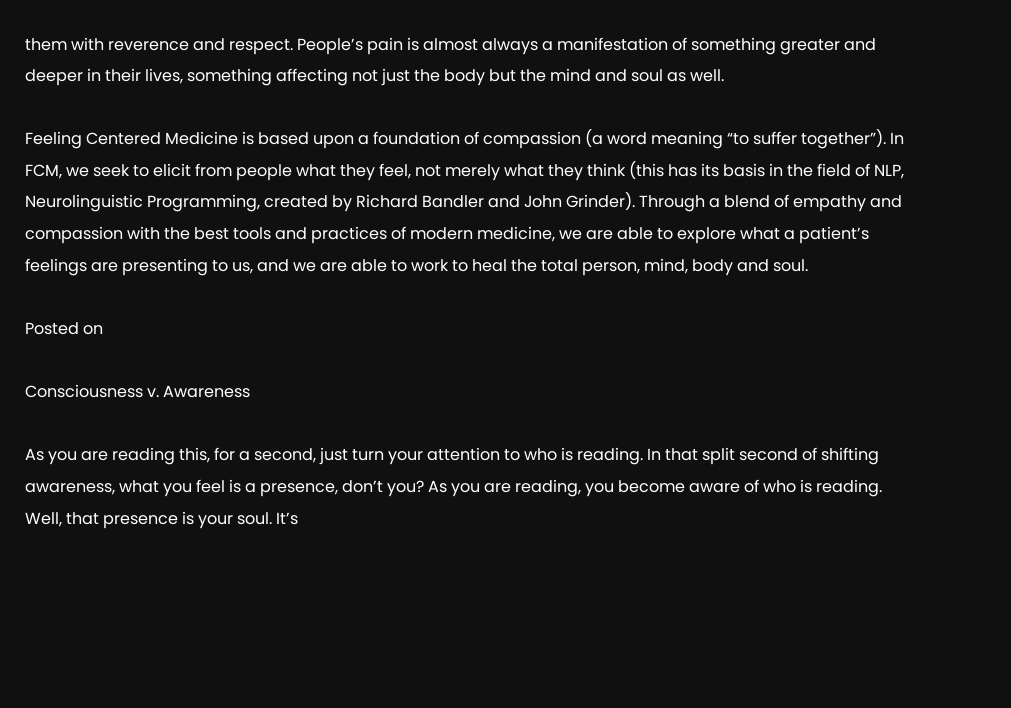them with reverence and respect. People’s pain is almost always a manifestation of something greater and deeper in their lives, something affecting not just the body but the mind and soul as well.

Feeling Centered Medicine is based upon a foundation of compassion (a word meaning “to suffer together”). In FCM, we seek to elicit from people what they feel, not merely what they think (this has its basis in the field of NLP, Neurolinguistic Programming, created by Richard Bandler and John Grinder). Through a blend of empathy and compassion with the best tools and practices of modern medicine, we are able to explore what a patient’s feelings are presenting to us, and we are able to work to heal the total person, mind, body and soul.

Posted on

Consciousness v. Awareness

As you are reading this, for a second, just turn your attention to who is reading. In that split second of shifting awareness, what you feel is a presence, don’t you? As you are reading, you become aware of who is reading. Well, that presence is your soul. It’s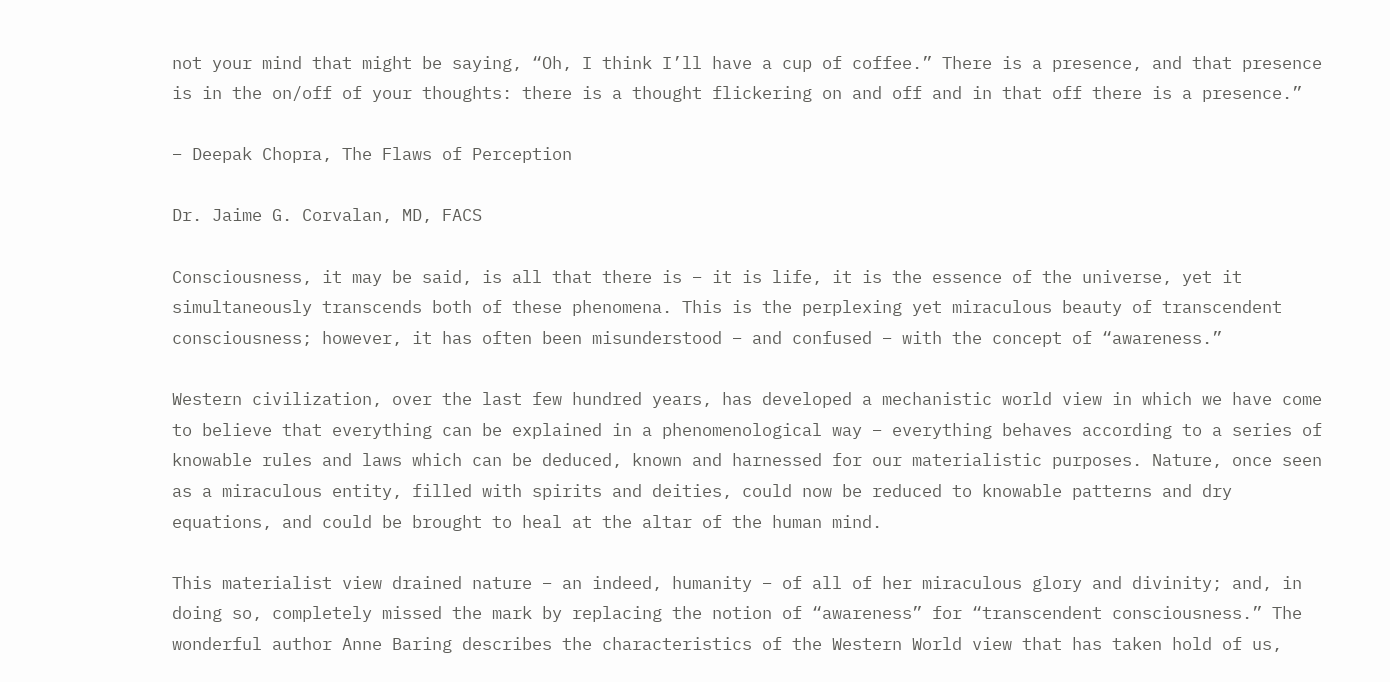not your mind that might be saying, “Oh, I think I’ll have a cup of coffee.” There is a presence, and that presence is in the on/off of your thoughts: there is a thought flickering on and off and in that off there is a presence.”

– Deepak Chopra, The Flaws of Perception

Dr. Jaime G. Corvalan, MD, FACS

Consciousness, it may be said, is all that there is – it is life, it is the essence of the universe, yet it simultaneously transcends both of these phenomena. This is the perplexing yet miraculous beauty of transcendent consciousness; however, it has often been misunderstood – and confused – with the concept of “awareness.”

Western civilization, over the last few hundred years, has developed a mechanistic world view in which we have come to believe that everything can be explained in a phenomenological way – everything behaves according to a series of knowable rules and laws which can be deduced, known and harnessed for our materialistic purposes. Nature, once seen as a miraculous entity, filled with spirits and deities, could now be reduced to knowable patterns and dry equations, and could be brought to heal at the altar of the human mind.

This materialist view drained nature – an indeed, humanity – of all of her miraculous glory and divinity; and, in doing so, completely missed the mark by replacing the notion of “awareness” for “transcendent consciousness.” The wonderful author Anne Baring describes the characteristics of the Western World view that has taken hold of us,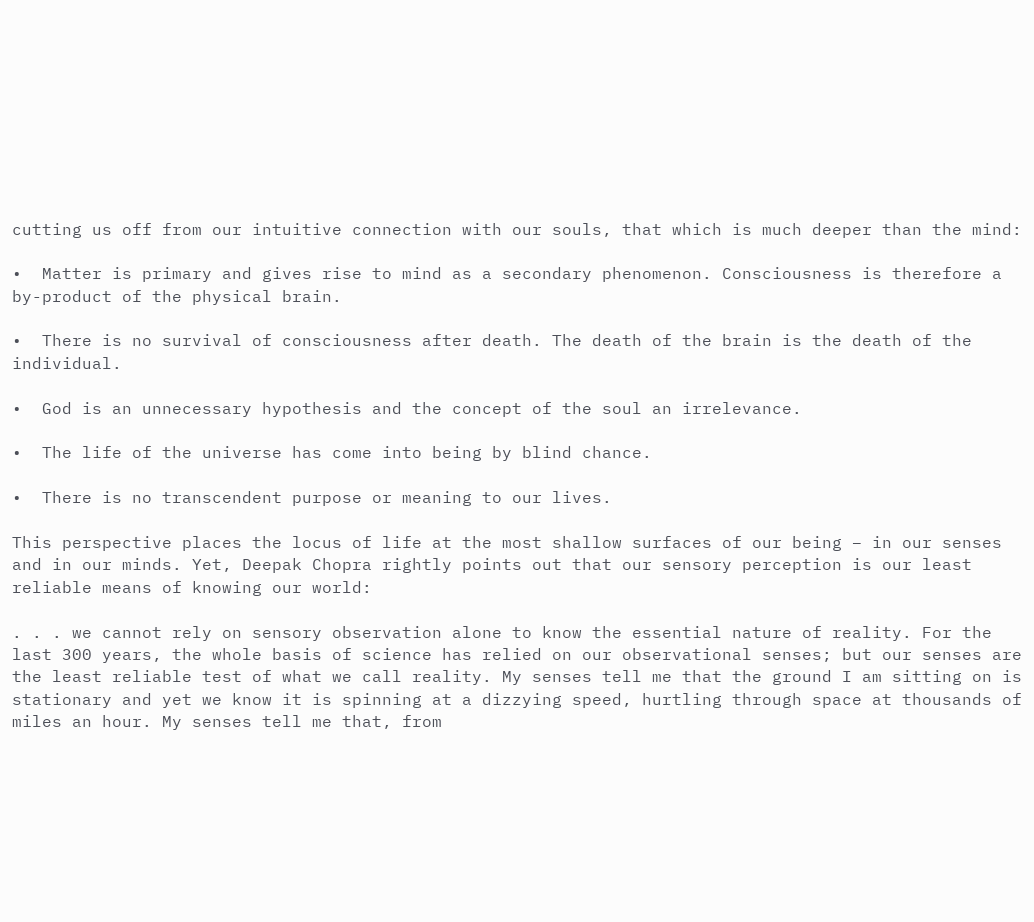cutting us off from our intuitive connection with our souls, that which is much deeper than the mind:

•  Matter is primary and gives rise to mind as a secondary phenomenon. Consciousness is therefore a by-product of the physical brain.

•  There is no survival of consciousness after death. The death of the brain is the death of the individual.

•  God is an unnecessary hypothesis and the concept of the soul an irrelevance.

•  The life of the universe has come into being by blind chance.

•  There is no transcendent purpose or meaning to our lives.

This perspective places the locus of life at the most shallow surfaces of our being – in our senses and in our minds. Yet, Deepak Chopra rightly points out that our sensory perception is our least reliable means of knowing our world:

. . . we cannot rely on sensory observation alone to know the essential nature of reality. For the last 300 years, the whole basis of science has relied on our observational senses; but our senses are the least reliable test of what we call reality. My senses tell me that the ground I am sitting on is stationary and yet we know it is spinning at a dizzying speed, hurtling through space at thousands of miles an hour. My senses tell me that, from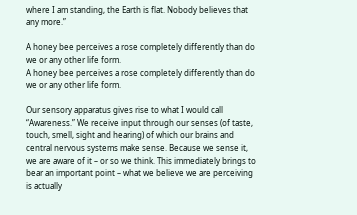where I am standing, the Earth is flat. Nobody believes that any more.”

A honey bee perceives a rose completely differently than do we or any other life form.
A honey bee perceives a rose completely differently than do we or any other life form.

Our sensory apparatus gives rise to what I would call “Awareness.” We receive input through our senses (of taste, touch, smell, sight and hearing) of which our brains and central nervous systems make sense. Because we sense it, we are aware of it – or so we think. This immediately brings to bear an important point – what we believe we are perceiving is actually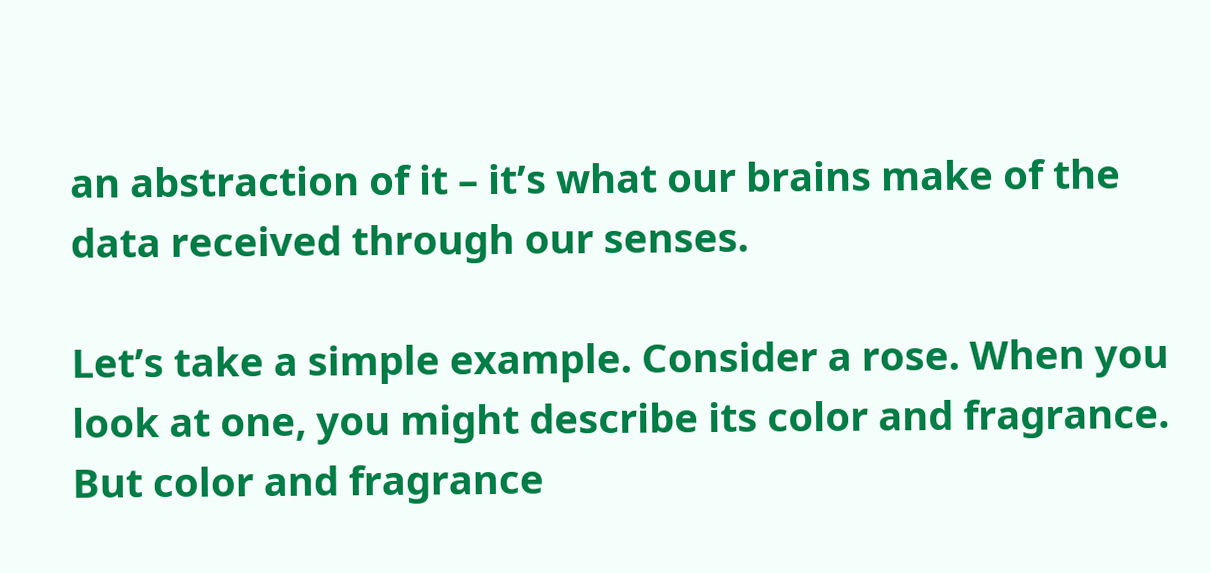an abstraction of it – it’s what our brains make of the data received through our senses.

Let’s take a simple example. Consider a rose. When you look at one, you might describe its color and fragrance. But color and fragrance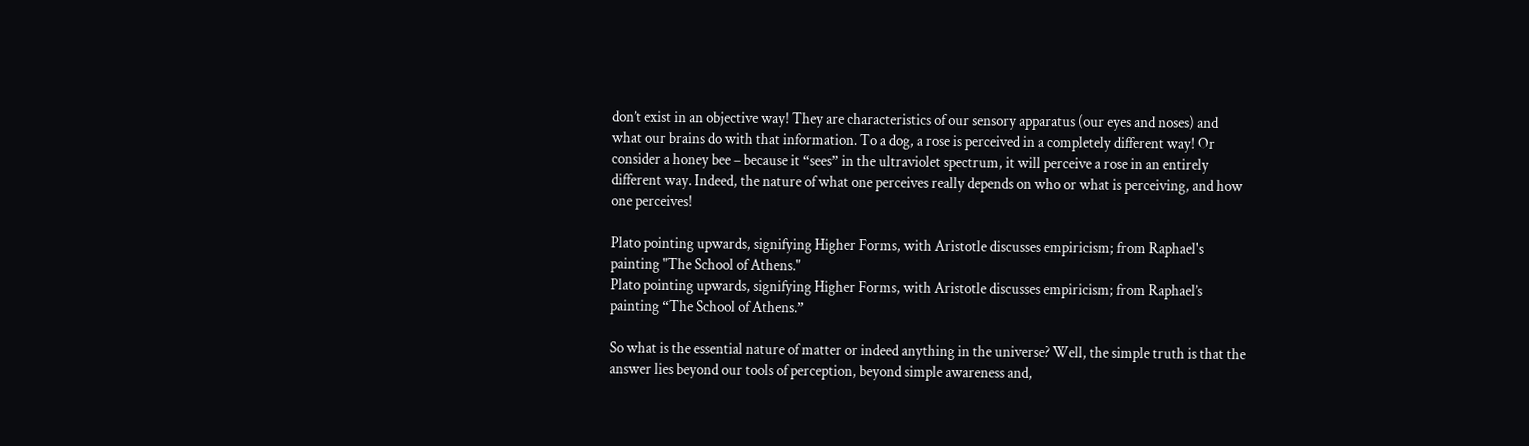don’t exist in an objective way! They are characteristics of our sensory apparatus (our eyes and noses) and what our brains do with that information. To a dog, a rose is perceived in a completely different way! Or consider a honey bee – because it “sees” in the ultraviolet spectrum, it will perceive a rose in an entirely different way. Indeed, the nature of what one perceives really depends on who or what is perceiving, and how one perceives!

Plato pointing upwards, signifying Higher Forms, with Aristotle discusses empiricism; from Raphael's painting "The School of Athens."
Plato pointing upwards, signifying Higher Forms, with Aristotle discusses empiricism; from Raphael’s painting “The School of Athens.”

So what is the essential nature of matter or indeed anything in the universe? Well, the simple truth is that the answer lies beyond our tools of perception, beyond simple awareness and,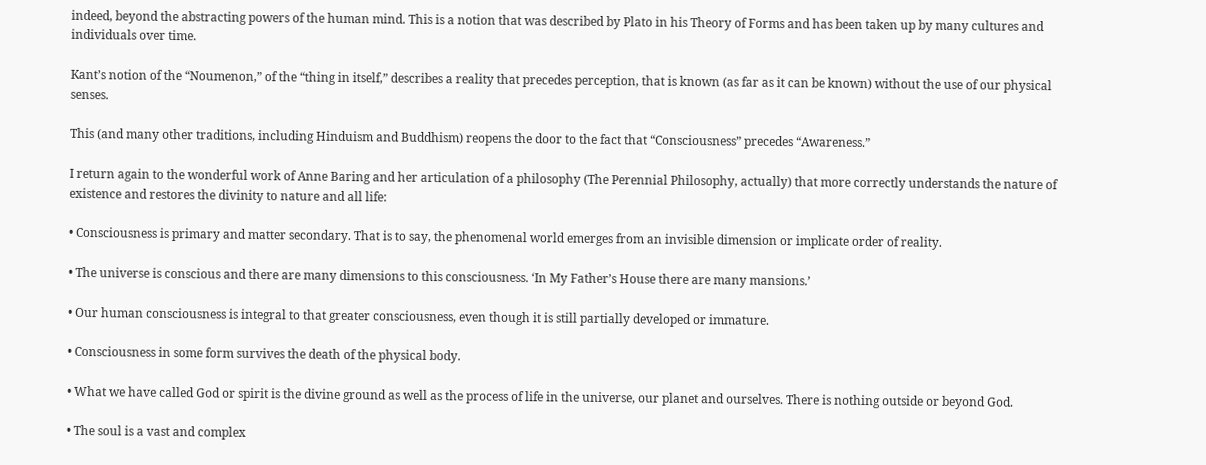indeed, beyond the abstracting powers of the human mind. This is a notion that was described by Plato in his Theory of Forms and has been taken up by many cultures and individuals over time.

Kant’s notion of the “Noumenon,” of the “thing in itself,” describes a reality that precedes perception, that is known (as far as it can be known) without the use of our physical senses.

This (and many other traditions, including Hinduism and Buddhism) reopens the door to the fact that “Consciousness” precedes “Awareness.”

I return again to the wonderful work of Anne Baring and her articulation of a philosophy (The Perennial Philosophy, actually) that more correctly understands the nature of existence and restores the divinity to nature and all life:

• Consciousness is primary and matter secondary. That is to say, the phenomenal world emerges from an invisible dimension or implicate order of reality.

• The universe is conscious and there are many dimensions to this consciousness. ‘In My Father’s House there are many mansions.’

• Our human consciousness is integral to that greater consciousness, even though it is still partially developed or immature.

• Consciousness in some form survives the death of the physical body.

• What we have called God or spirit is the divine ground as well as the process of life in the universe, our planet and ourselves. There is nothing outside or beyond God.

• The soul is a vast and complex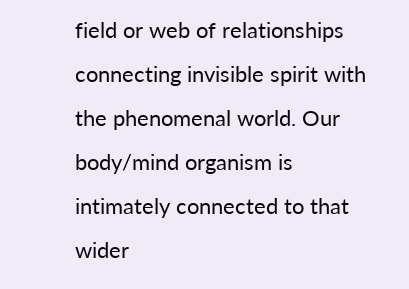field or web of relationships connecting invisible spirit with the phenomenal world. Our body/mind organism is intimately connected to that wider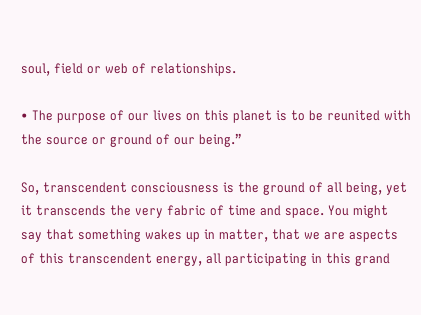soul, field or web of relationships.

• The purpose of our lives on this planet is to be reunited with the source or ground of our being.”

So, transcendent consciousness is the ground of all being, yet it transcends the very fabric of time and space. You might say that something wakes up in matter, that we are aspects of this transcendent energy, all participating in this grand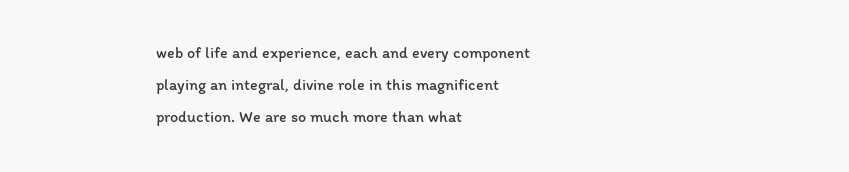web of life and experience, each and every component playing an integral, divine role in this magnificent production. We are so much more than what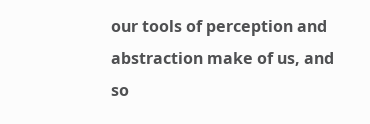our tools of perception and abstraction make of us, and so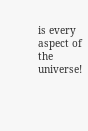is every aspect of the universe!